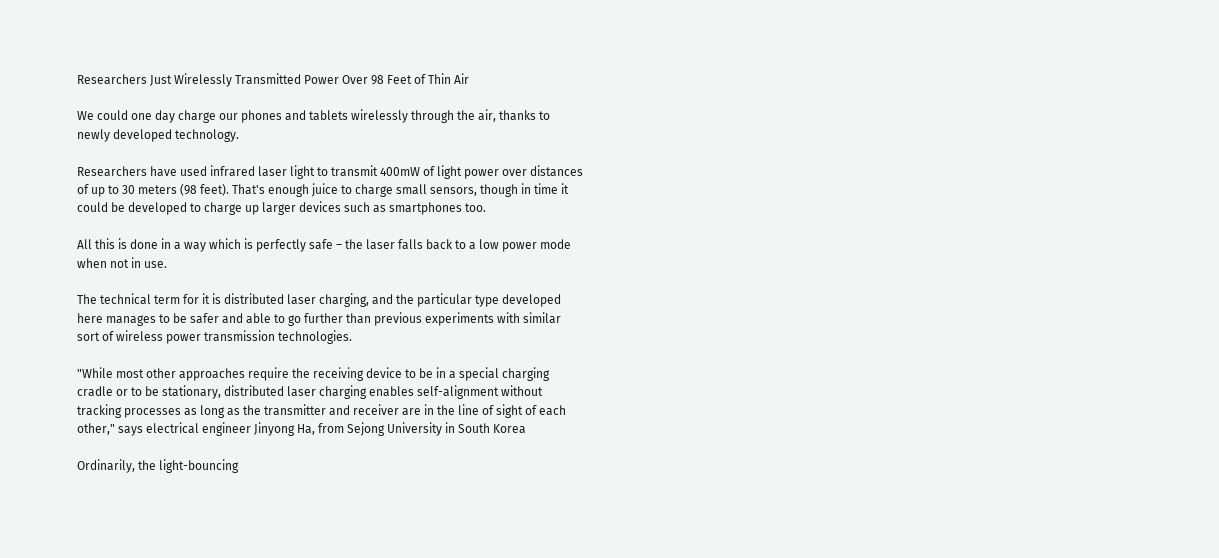Researchers Just Wirelessly Transmitted Power Over 98 Feet of Thin Air

We could one day charge our phones and tablets wirelessly through the air, thanks to newly developed technology.

Researchers have used infrared laser light to transmit 400mW of light power over distances of up to 30 meters (98 feet). That's enough juice to charge small sensors, though in time it could be developed to charge up larger devices such as smartphones too.

All this is done in a way which is perfectly safe – the laser falls back to a low power mode when not in use.

The technical term for it is distributed laser charging, and the particular type developed here manages to be safer and able to go further than previous experiments with similar sort of wireless power transmission technologies.

"While most other approaches require the receiving device to be in a special charging cradle or to be stationary, distributed laser charging enables self-alignment without tracking processes as long as the transmitter and receiver are in the line of sight of each other," says electrical engineer Jinyong Ha, from Sejong University in South Korea

Ordinarily, the light-bouncing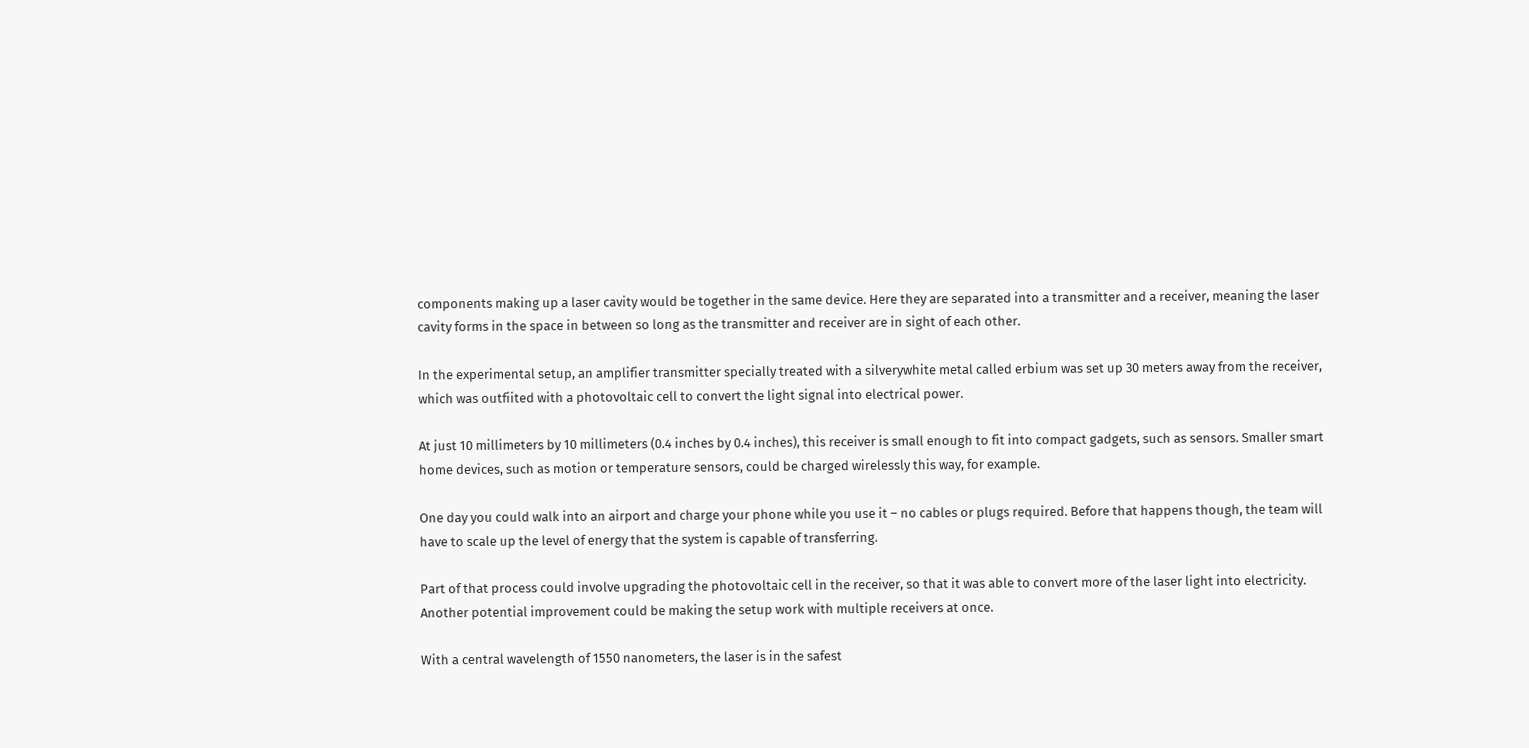components making up a laser cavity would be together in the same device. Here they are separated into a transmitter and a receiver, meaning the laser cavity forms in the space in between so long as the transmitter and receiver are in sight of each other.

In the experimental setup, an amplifier transmitter specially treated with a silverywhite metal called erbium was set up 30 meters away from the receiver, which was outfiited with a photovoltaic cell to convert the light signal into electrical power.

At just 10 millimeters by 10 millimeters (0.4 inches by 0.4 inches), this receiver is small enough to fit into compact gadgets, such as sensors. Smaller smart home devices, such as motion or temperature sensors, could be charged wirelessly this way, for example.

One day you could walk into an airport and charge your phone while you use it – no cables or plugs required. Before that happens though, the team will have to scale up the level of energy that the system is capable of transferring.

Part of that process could involve upgrading the photovoltaic cell in the receiver, so that it was able to convert more of the laser light into electricity. Another potential improvement could be making the setup work with multiple receivers at once.

With a central wavelength of 1550 nanometers, the laser is in the safest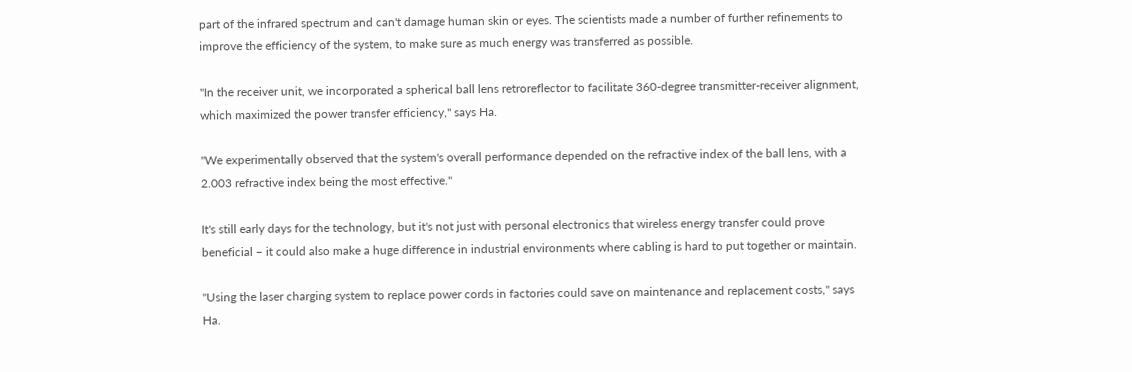part of the infrared spectrum and can't damage human skin or eyes. The scientists made a number of further refinements to improve the efficiency of the system, to make sure as much energy was transferred as possible.

"In the receiver unit, we incorporated a spherical ball lens retroreflector to facilitate 360-degree transmitter-receiver alignment, which maximized the power transfer efficiency," says Ha.

"We experimentally observed that the system's overall performance depended on the refractive index of the ball lens, with a 2.003 refractive index being the most effective."

It's still early days for the technology, but it's not just with personal electronics that wireless energy transfer could prove beneficial – it could also make a huge difference in industrial environments where cabling is hard to put together or maintain.

"Using the laser charging system to replace power cords in factories could save on maintenance and replacement costs," says Ha.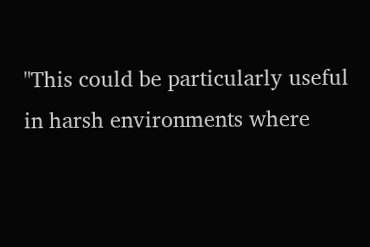"This could be particularly useful in harsh environments where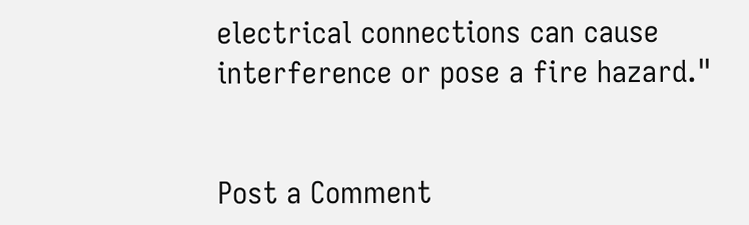electrical connections can cause interference or pose a fire hazard."


Post a Comment